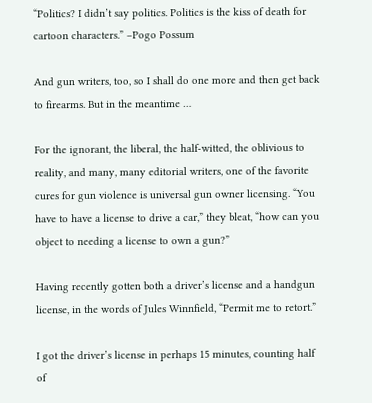“Politics? I didn’t say politics. Politics is the kiss of death for cartoon characters.” –Pogo Possum

And gun writers, too, so I shall do one more and then get back to firearms. But in the meantime …

For the ignorant, the liberal, the half-witted, the oblivious to reality, and many, many editorial writers, one of the favorite cures for gun violence is universal gun owner licensing. “You have to have a license to drive a car,” they bleat, “how can you object to needing a license to own a gun?”

Having recently gotten both a driver’s license and a handgun license, in the words of Jules Winnfield, “Permit me to retort.”

I got the driver’s license in perhaps 15 minutes, counting half of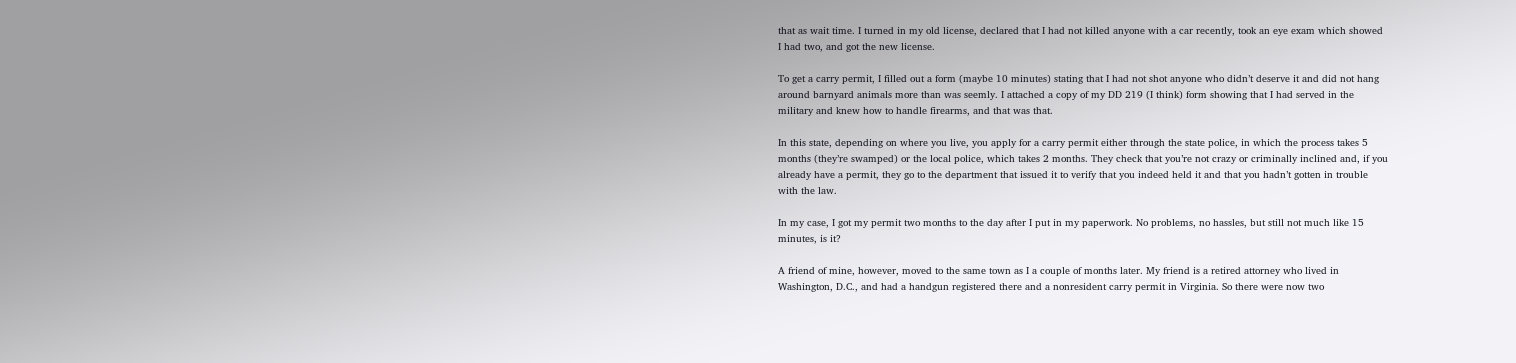that as wait time. I turned in my old license, declared that I had not killed anyone with a car recently, took an eye exam which showed I had two, and got the new license.

To get a carry permit, I filled out a form (maybe 10 minutes) stating that I had not shot anyone who didn’t deserve it and did not hang around barnyard animals more than was seemly. I attached a copy of my DD 219 (I think) form showing that I had served in the military and knew how to handle firearms, and that was that.

In this state, depending on where you live, you apply for a carry permit either through the state police, in which the process takes 5 months (they’re swamped) or the local police, which takes 2 months. They check that you’re not crazy or criminally inclined and, if you already have a permit, they go to the department that issued it to verify that you indeed held it and that you hadn’t gotten in trouble with the law.

In my case, I got my permit two months to the day after I put in my paperwork. No problems, no hassles, but still not much like 15 minutes, is it?

A friend of mine, however, moved to the same town as I a couple of months later. My friend is a retired attorney who lived in Washington, D.C., and had a handgun registered there and a nonresident carry permit in Virginia. So there were now two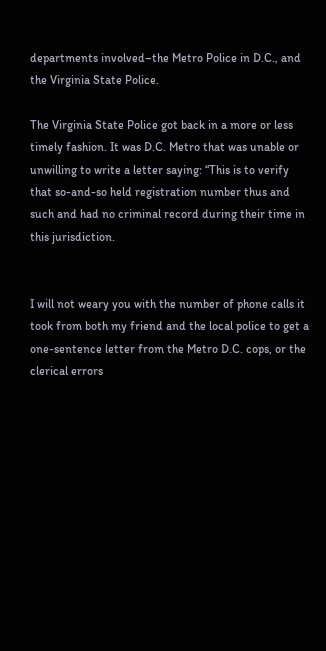departments involved–the Metro Police in D.C., and the Virginia State Police.

The Virginia State Police got back in a more or less timely fashion. It was D.C. Metro that was unable or unwilling to write a letter saying: “This is to verify that so-and-so held registration number thus and such and had no criminal record during their time in this jurisdiction.


I will not weary you with the number of phone calls it took from both my friend and the local police to get a one-sentence letter from the Metro D.C. cops, or the clerical errors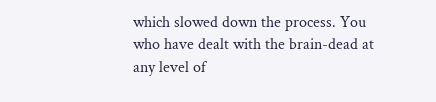which slowed down the process. You who have dealt with the brain-dead at any level of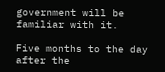government will be familiar with it.

Five months to the day after the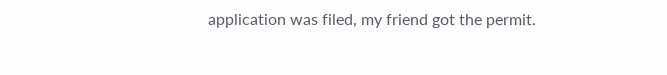application was filed, my friend got the permit.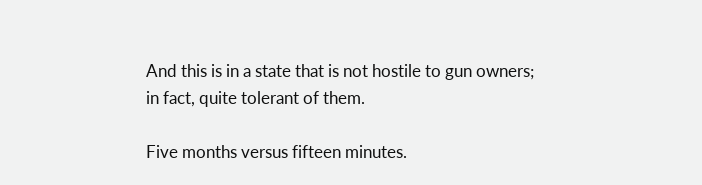And this is in a state that is not hostile to gun owners; in fact, quite tolerant of them.

Five months versus fifteen minutes.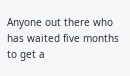Anyone out there who has waited five months to get a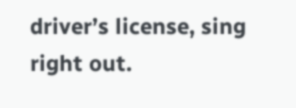driver’s license, sing right out.